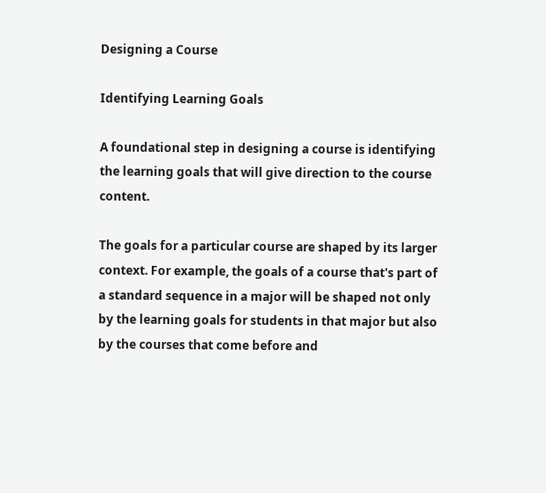Designing a Course

Identifying Learning Goals

A foundational step in designing a course is identifying the learning goals that will give direction to the course content.

The goals for a particular course are shaped by its larger context. For example, the goals of a course that's part of a standard sequence in a major will be shaped not only by the learning goals for students in that major but also by the courses that come before and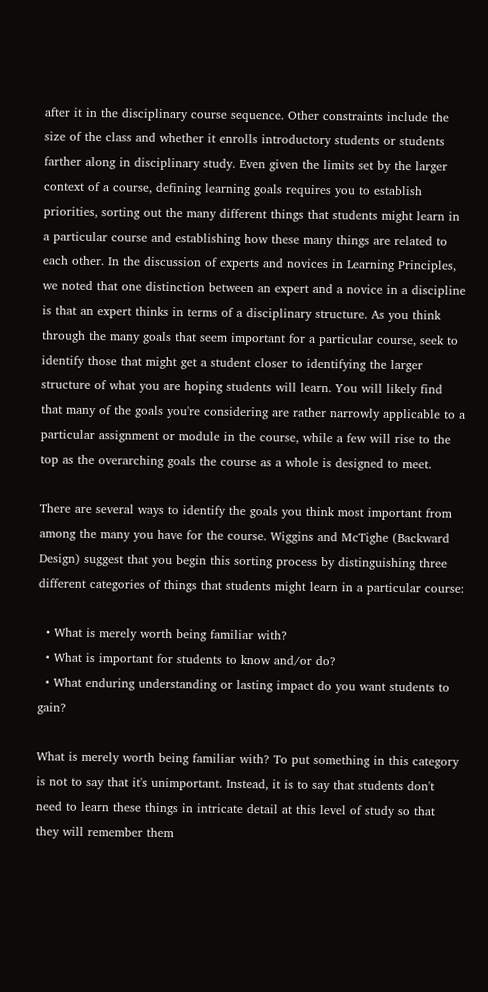after it in the disciplinary course sequence. Other constraints include the size of the class and whether it enrolls introductory students or students farther along in disciplinary study. Even given the limits set by the larger context of a course, defining learning goals requires you to establish priorities, sorting out the many different things that students might learn in a particular course and establishing how these many things are related to each other. In the discussion of experts and novices in Learning Principles, we noted that one distinction between an expert and a novice in a discipline is that an expert thinks in terms of a disciplinary structure. As you think through the many goals that seem important for a particular course, seek to identify those that might get a student closer to identifying the larger structure of what you are hoping students will learn. You will likely find that many of the goals you're considering are rather narrowly applicable to a particular assignment or module in the course, while a few will rise to the top as the overarching goals the course as a whole is designed to meet.

There are several ways to identify the goals you think most important from among the many you have for the course. Wiggins and McTighe (Backward Design) suggest that you begin this sorting process by distinguishing three different categories of things that students might learn in a particular course:

  • What is merely worth being familiar with?
  • What is important for students to know and/or do?
  • What enduring understanding or lasting impact do you want students to gain?

What is merely worth being familiar with? To put something in this category is not to say that it's unimportant. Instead, it is to say that students don't need to learn these things in intricate detail at this level of study so that they will remember them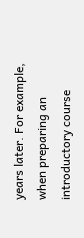years later. For example, when preparing an introductory course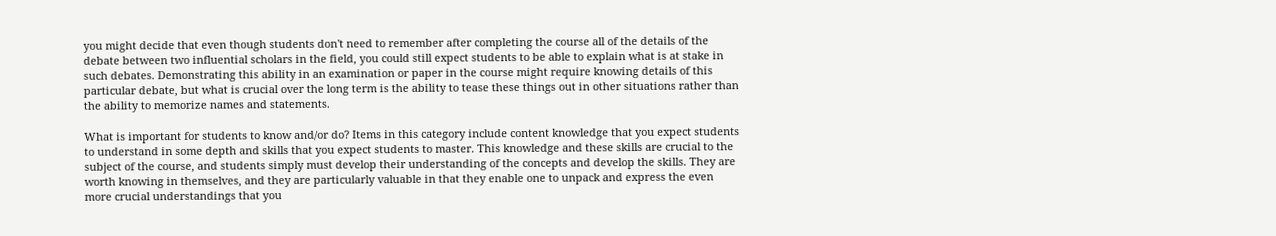you might decide that even though students don't need to remember after completing the course all of the details of the debate between two influential scholars in the field, you could still expect students to be able to explain what is at stake in such debates. Demonstrating this ability in an examination or paper in the course might require knowing details of this particular debate, but what is crucial over the long term is the ability to tease these things out in other situations rather than the ability to memorize names and statements.

What is important for students to know and/or do? Items in this category include content knowledge that you expect students to understand in some depth and skills that you expect students to master. This knowledge and these skills are crucial to the subject of the course, and students simply must develop their understanding of the concepts and develop the skills. They are worth knowing in themselves, and they are particularly valuable in that they enable one to unpack and express the even more crucial understandings that you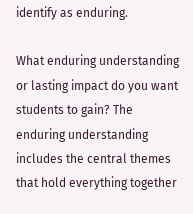identify as enduring.

What enduring understanding or lasting impact do you want students to gain? The enduring understanding includes the central themes that hold everything together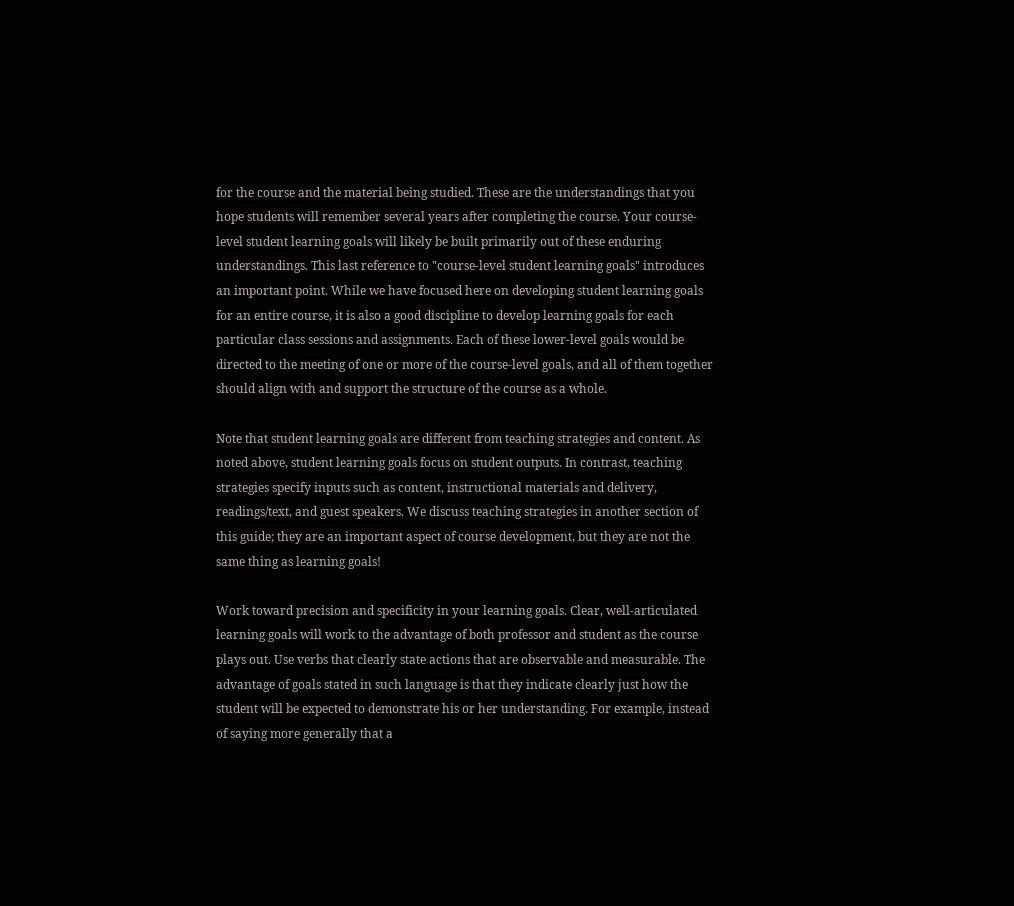for the course and the material being studied. These are the understandings that you hope students will remember several years after completing the course. Your course-level student learning goals will likely be built primarily out of these enduring understandings. This last reference to "course-level student learning goals" introduces an important point. While we have focused here on developing student learning goals for an entire course, it is also a good discipline to develop learning goals for each particular class sessions and assignments. Each of these lower-level goals would be directed to the meeting of one or more of the course-level goals, and all of them together should align with and support the structure of the course as a whole.

Note that student learning goals are different from teaching strategies and content. As noted above, student learning goals focus on student outputs. In contrast, teaching strategies specify inputs such as content, instructional materials and delivery, readings/text, and guest speakers. We discuss teaching strategies in another section of this guide; they are an important aspect of course development, but they are not the same thing as learning goals!

Work toward precision and specificity in your learning goals. Clear, well-articulated learning goals will work to the advantage of both professor and student as the course plays out. Use verbs that clearly state actions that are observable and measurable. The advantage of goals stated in such language is that they indicate clearly just how the student will be expected to demonstrate his or her understanding. For example, instead of saying more generally that a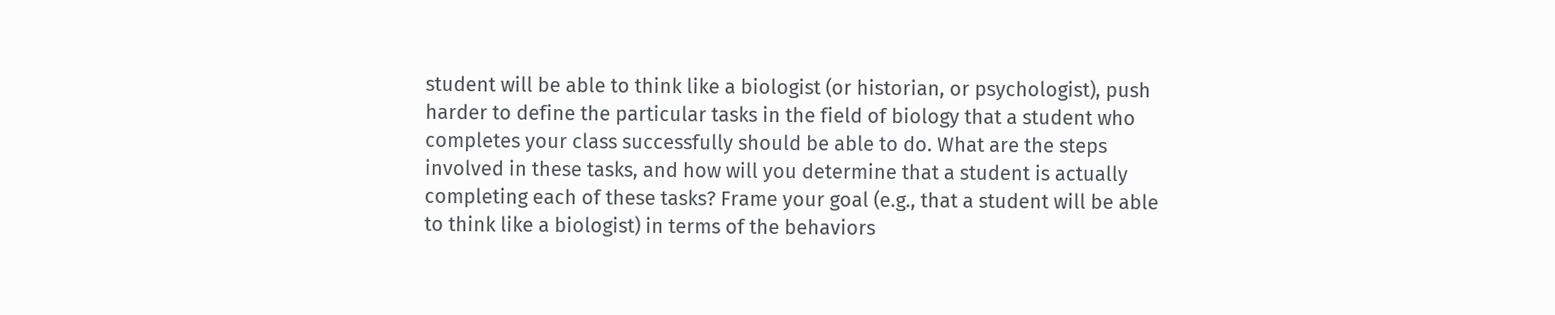student will be able to think like a biologist (or historian, or psychologist), push harder to define the particular tasks in the field of biology that a student who completes your class successfully should be able to do. What are the steps involved in these tasks, and how will you determine that a student is actually completing each of these tasks? Frame your goal (e.g., that a student will be able to think like a biologist) in terms of the behaviors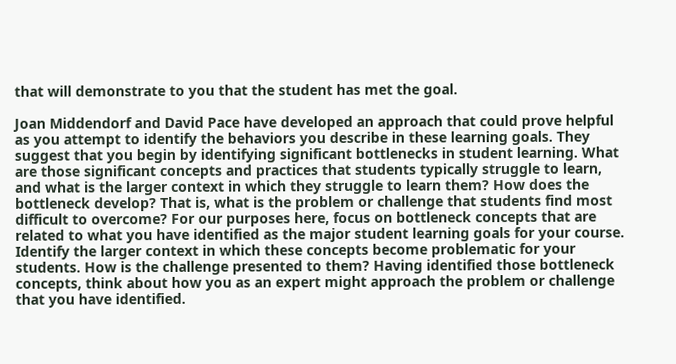that will demonstrate to you that the student has met the goal.

Joan Middendorf and David Pace have developed an approach that could prove helpful as you attempt to identify the behaviors you describe in these learning goals. They suggest that you begin by identifying significant bottlenecks in student learning. What are those significant concepts and practices that students typically struggle to learn, and what is the larger context in which they struggle to learn them? How does the bottleneck develop? That is, what is the problem or challenge that students find most difficult to overcome? For our purposes here, focus on bottleneck concepts that are related to what you have identified as the major student learning goals for your course. Identify the larger context in which these concepts become problematic for your students. How is the challenge presented to them? Having identified those bottleneck concepts, think about how you as an expert might approach the problem or challenge that you have identified.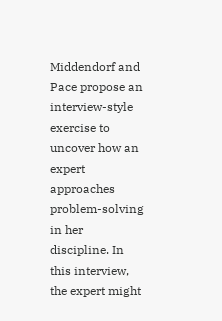Middendorf and Pace propose an interview-style exercise to uncover how an expert approaches problem-solving in her discipline. In this interview, the expert might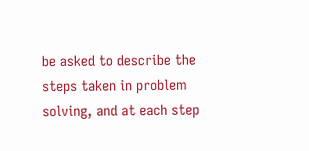be asked to describe the steps taken in problem solving, and at each step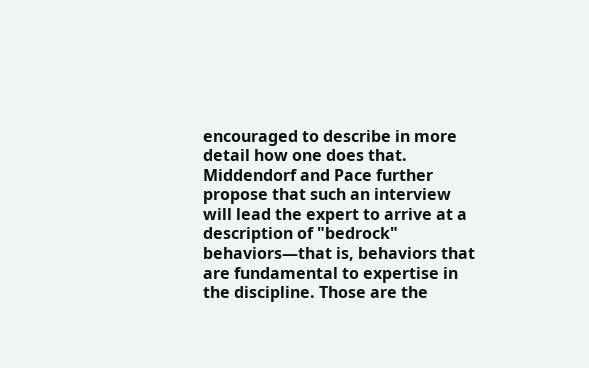encouraged to describe in more detail how one does that. Middendorf and Pace further propose that such an interview will lead the expert to arrive at a description of "bedrock" behaviors—that is, behaviors that are fundamental to expertise in the discipline. Those are the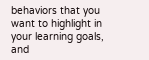behaviors that you want to highlight in your learning goals, and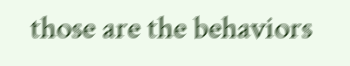those are the behaviors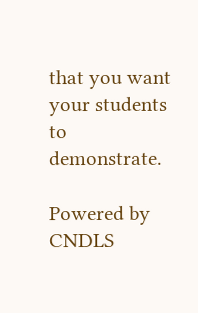that you want your students to demonstrate.

Powered by CNDLS